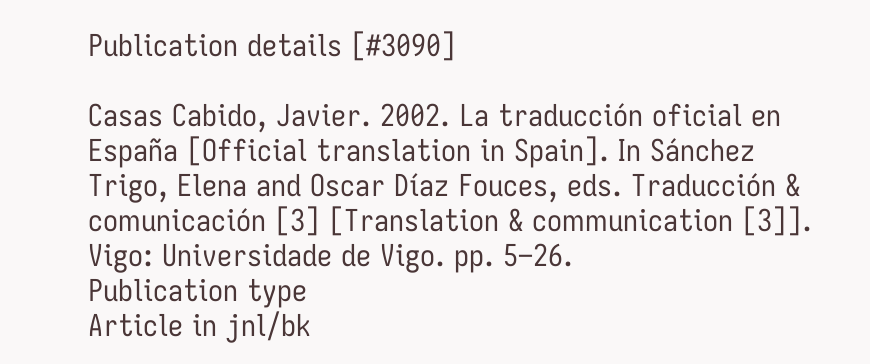Publication details [#3090]

Casas Cabido, Javier. 2002. La traducción oficial en España [Official translation in Spain]. In Sánchez Trigo, Elena and Oscar Díaz Fouces, eds. Traducción & comunicación [3] [Translation & communication [3]]. Vigo: Universidade de Vigo. pp. 5–26.
Publication type
Article in jnl/bk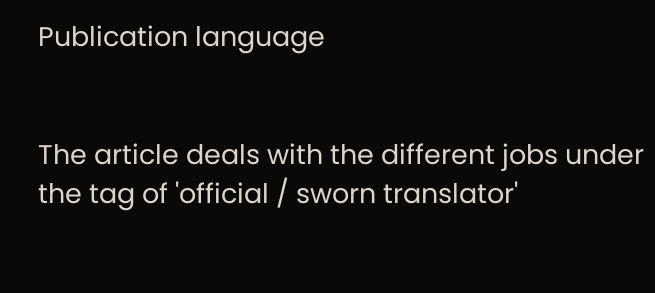Publication language


The article deals with the different jobs under the tag of 'official / sworn translator'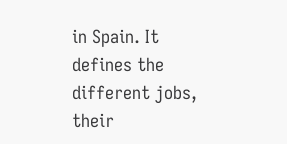in Spain. It defines the different jobs, their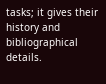tasks; it gives their history and bibliographical details.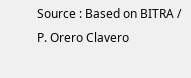Source : Based on BITRA / P. Orero Clavero